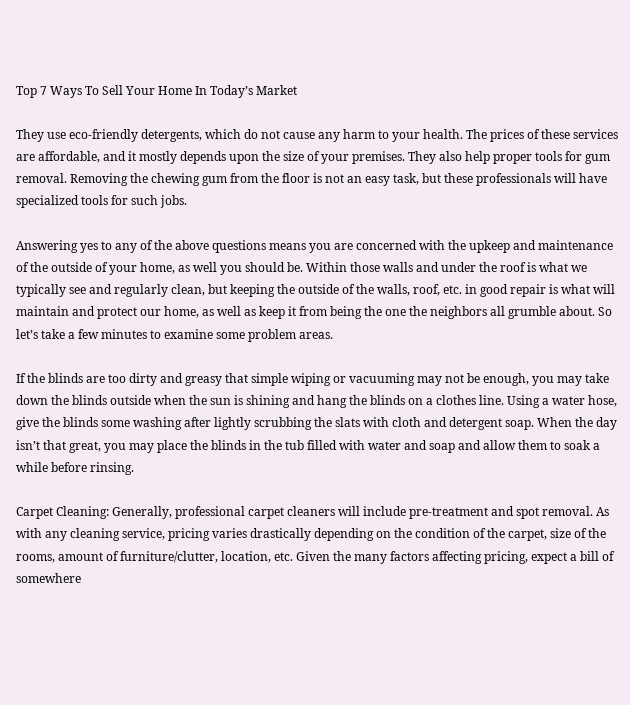Top 7 Ways To Sell Your Home In Today’s Market

They use eco-friendly detergents, which do not cause any harm to your health. The prices of these services are affordable, and it mostly depends upon the size of your premises. They also help proper tools for gum removal. Removing the chewing gum from the floor is not an easy task, but these professionals will have specialized tools for such jobs.

Answering yes to any of the above questions means you are concerned with the upkeep and maintenance of the outside of your home, as well you should be. Within those walls and under the roof is what we typically see and regularly clean, but keeping the outside of the walls, roof, etc. in good repair is what will maintain and protect our home, as well as keep it from being the one the neighbors all grumble about. So let’s take a few minutes to examine some problem areas.

If the blinds are too dirty and greasy that simple wiping or vacuuming may not be enough, you may take down the blinds outside when the sun is shining and hang the blinds on a clothes line. Using a water hose, give the blinds some washing after lightly scrubbing the slats with cloth and detergent soap. When the day isn’t that great, you may place the blinds in the tub filled with water and soap and allow them to soak a while before rinsing.

Carpet Cleaning: Generally, professional carpet cleaners will include pre-treatment and spot removal. As with any cleaning service, pricing varies drastically depending on the condition of the carpet, size of the rooms, amount of furniture/clutter, location, etc. Given the many factors affecting pricing, expect a bill of somewhere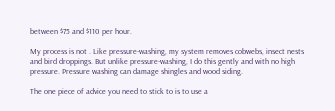between $75 and $110 per hour.

My process is not . Like pressure-washing, my system removes cobwebs, insect nests and bird droppings. But unlike pressure-washing, I do this gently and with no high pressure. Pressure washing can damage shingles and wood siding.

The one piece of advice you need to stick to is to use a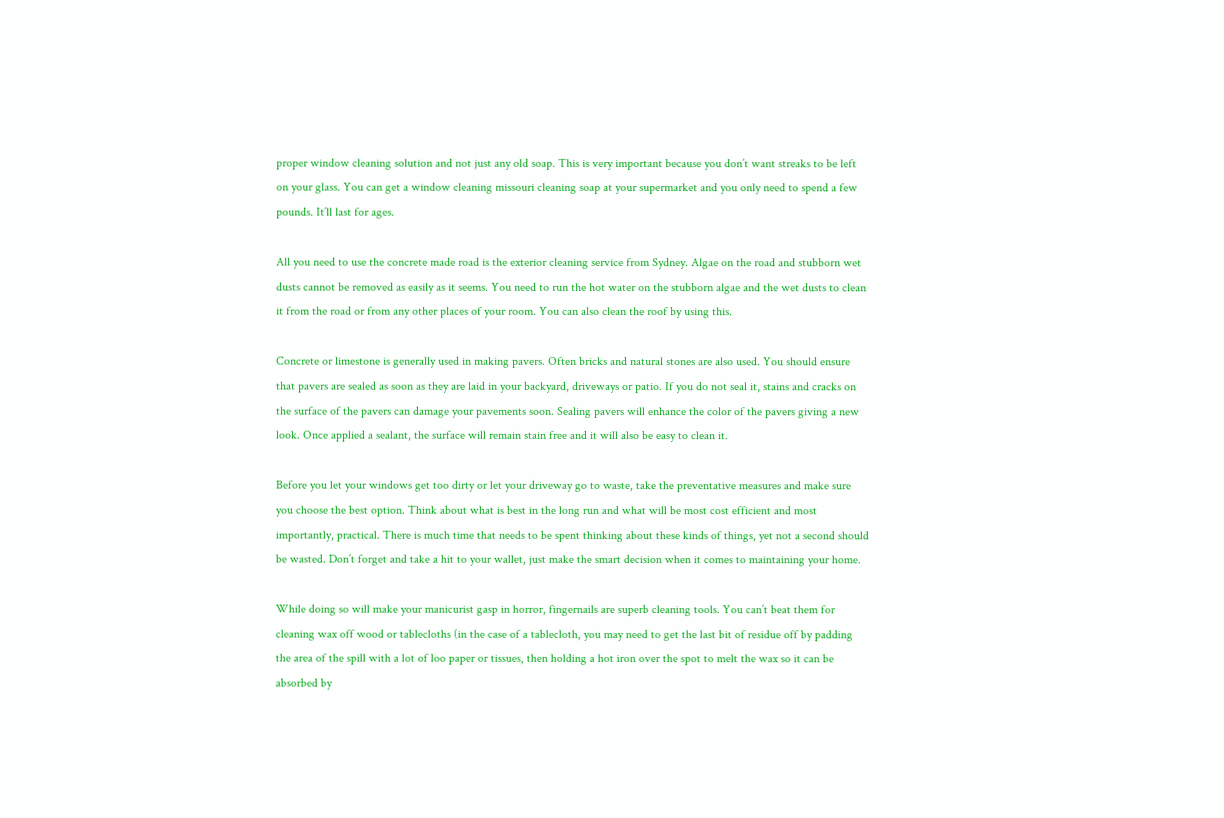proper window cleaning solution and not just any old soap. This is very important because you don’t want streaks to be left on your glass. You can get a window cleaning missouri cleaning soap at your supermarket and you only need to spend a few pounds. It’ll last for ages.

All you need to use the concrete made road is the exterior cleaning service from Sydney. Algae on the road and stubborn wet dusts cannot be removed as easily as it seems. You need to run the hot water on the stubborn algae and the wet dusts to clean it from the road or from any other places of your room. You can also clean the roof by using this.

Concrete or limestone is generally used in making pavers. Often bricks and natural stones are also used. You should ensure that pavers are sealed as soon as they are laid in your backyard, driveways or patio. If you do not seal it, stains and cracks on the surface of the pavers can damage your pavements soon. Sealing pavers will enhance the color of the pavers giving a new look. Once applied a sealant, the surface will remain stain free and it will also be easy to clean it.

Before you let your windows get too dirty or let your driveway go to waste, take the preventative measures and make sure you choose the best option. Think about what is best in the long run and what will be most cost efficient and most importantly, practical. There is much time that needs to be spent thinking about these kinds of things, yet not a second should be wasted. Don’t forget and take a hit to your wallet, just make the smart decision when it comes to maintaining your home.

While doing so will make your manicurist gasp in horror, fingernails are superb cleaning tools. You can’t beat them for cleaning wax off wood or tablecloths (in the case of a tablecloth, you may need to get the last bit of residue off by padding the area of the spill with a lot of loo paper or tissues, then holding a hot iron over the spot to melt the wax so it can be absorbed by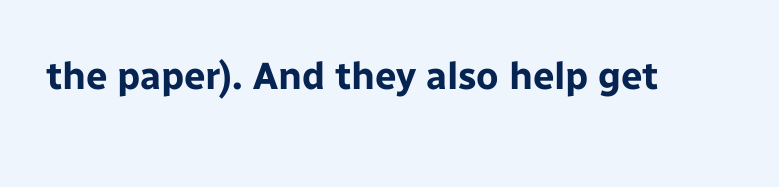the paper). And they also help get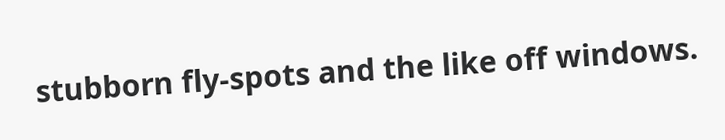stubborn fly-spots and the like off windows.